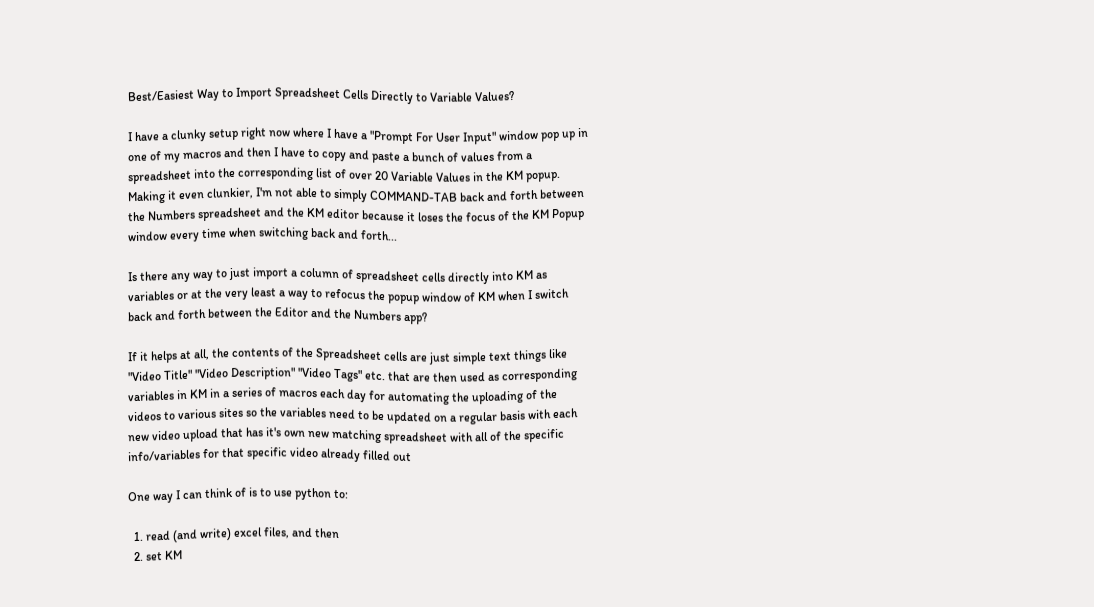Best/Easiest Way to Import Spreadsheet Cells Directly to Variable Values?

I have a clunky setup right now where I have a "Prompt For User Input" window pop up in one of my macros and then I have to copy and paste a bunch of values from a spreadsheet into the corresponding list of over 20 Variable Values in the KM popup. Making it even clunkier, I'm not able to simply COMMAND-TAB back and forth between the Numbers spreadsheet and the KM editor because it loses the focus of the KM Popup window every time when switching back and forth...

Is there any way to just import a column of spreadsheet cells directly into KM as variables or at the very least a way to refocus the popup window of KM when I switch back and forth between the Editor and the Numbers app?

If it helps at all, the contents of the Spreadsheet cells are just simple text things like "Video Title" "Video Description" "Video Tags" etc. that are then used as corresponding variables in KM in a series of macros each day for automating the uploading of the videos to various sites so the variables need to be updated on a regular basis with each new video upload that has it's own new matching spreadsheet with all of the specific info/variables for that specific video already filled out

One way I can think of is to use python to:

  1. read (and write) excel files, and then
  2. set KM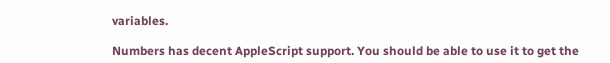variables.

Numbers has decent AppleScript support. You should be able to use it to get the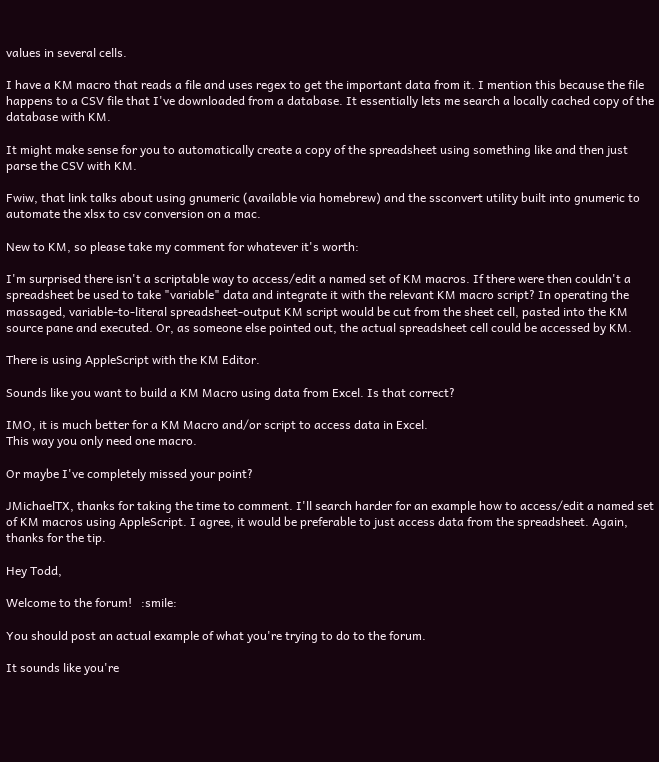values in several cells.

I have a KM macro that reads a file and uses regex to get the important data from it. I mention this because the file happens to a CSV file that I've downloaded from a database. It essentially lets me search a locally cached copy of the database with KM.

It might make sense for you to automatically create a copy of the spreadsheet using something like and then just parse the CSV with KM.

Fwiw, that link talks about using gnumeric (available via homebrew) and the ssconvert utility built into gnumeric to automate the xlsx to csv conversion on a mac.

New to KM, so please take my comment for whatever it's worth:

I'm surprised there isn't a scriptable way to access/edit a named set of KM macros. If there were then couldn't a spreadsheet be used to take "variable" data and integrate it with the relevant KM macro script? In operating the massaged, variable-to-literal spreadsheet-output KM script would be cut from the sheet cell, pasted into the KM source pane and executed. Or, as someone else pointed out, the actual spreadsheet cell could be accessed by KM.

There is using AppleScript with the KM Editor.

Sounds like you want to build a KM Macro using data from Excel. Is that correct?

IMO, it is much better for a KM Macro and/or script to access data in Excel.
This way you only need one macro.

Or maybe I've completely missed your point?

JMichaelTX, thanks for taking the time to comment. I'll search harder for an example how to access/edit a named set of KM macros using AppleScript. I agree, it would be preferable to just access data from the spreadsheet. Again, thanks for the tip.

Hey Todd,

Welcome to the forum!   :smile:

You should post an actual example of what you're trying to do to the forum.

It sounds like you're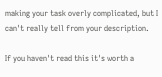making your task overly complicated, but I can't really tell from your description.

If you haven't read this it's worth a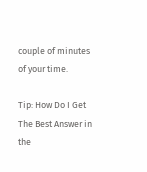couple of minutes of your time.

Tip: How Do I Get The Best Answer in the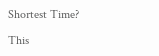Shortest Time?

This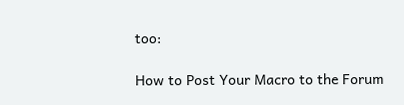too:

How to Post Your Macro to the Forum